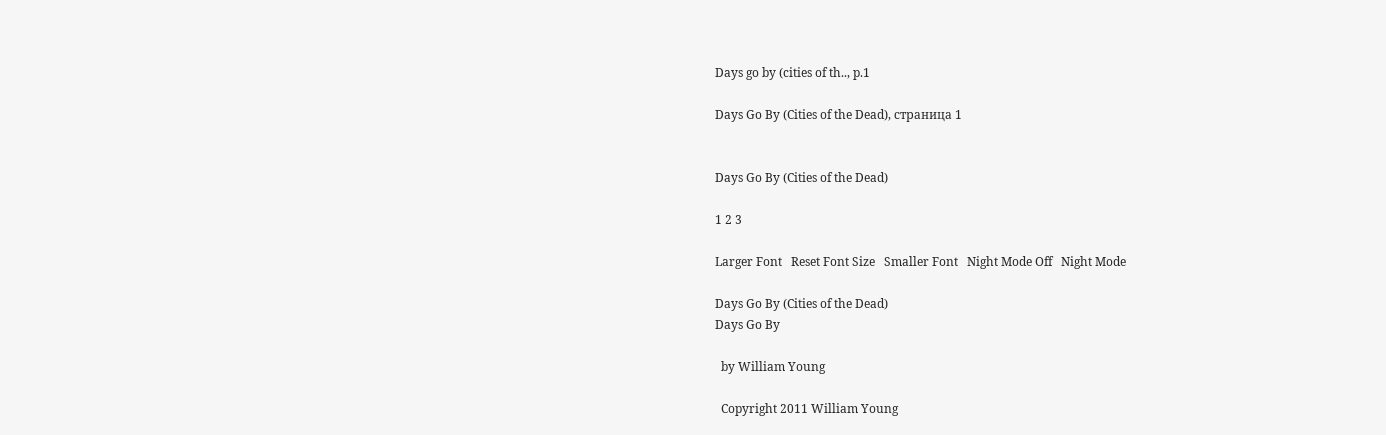Days go by (cities of th.., p.1

Days Go By (Cities of the Dead), страница 1


Days Go By (Cities of the Dead)

1 2 3

Larger Font   Reset Font Size   Smaller Font   Night Mode Off   Night Mode

Days Go By (Cities of the Dead)
Days Go By

  by William Young

  Copyright 2011 William Young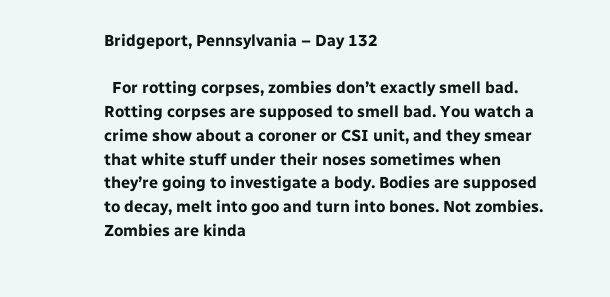Bridgeport, Pennsylvania – Day 132

  For rotting corpses, zombies don’t exactly smell bad. Rotting corpses are supposed to smell bad. You watch a crime show about a coroner or CSI unit, and they smear that white stuff under their noses sometimes when they’re going to investigate a body. Bodies are supposed to decay, melt into goo and turn into bones. Not zombies. Zombies are kinda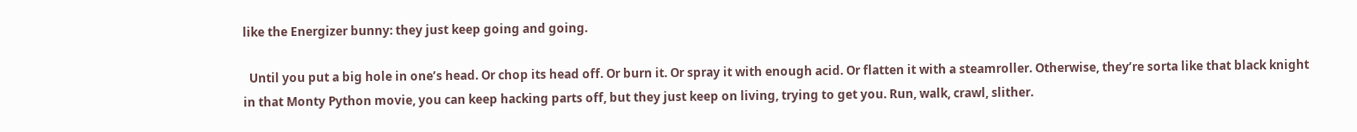like the Energizer bunny: they just keep going and going.

  Until you put a big hole in one’s head. Or chop its head off. Or burn it. Or spray it with enough acid. Or flatten it with a steamroller. Otherwise, they’re sorta like that black knight in that Monty Python movie, you can keep hacking parts off, but they just keep on living, trying to get you. Run, walk, crawl, slither.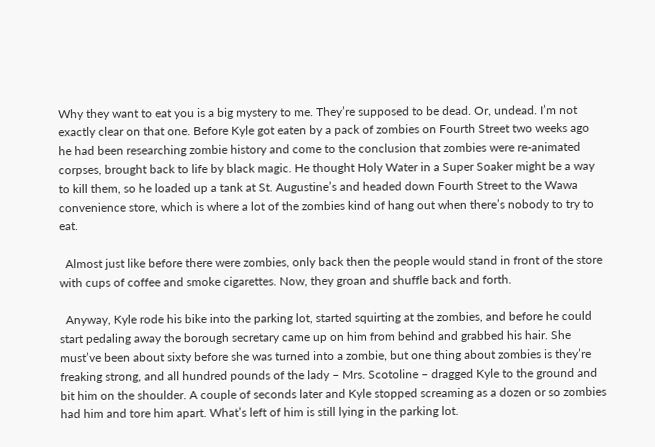Why they want to eat you is a big mystery to me. They’re supposed to be dead. Or, undead. I’m not exactly clear on that one. Before Kyle got eaten by a pack of zombies on Fourth Street two weeks ago he had been researching zombie history and come to the conclusion that zombies were re-animated corpses, brought back to life by black magic. He thought Holy Water in a Super Soaker might be a way to kill them, so he loaded up a tank at St. Augustine’s and headed down Fourth Street to the Wawa convenience store, which is where a lot of the zombies kind of hang out when there’s nobody to try to eat.

  Almost just like before there were zombies, only back then the people would stand in front of the store with cups of coffee and smoke cigarettes. Now, they groan and shuffle back and forth.

  Anyway, Kyle rode his bike into the parking lot, started squirting at the zombies, and before he could start pedaling away the borough secretary came up on him from behind and grabbed his hair. She must’ve been about sixty before she was turned into a zombie, but one thing about zombies is they’re freaking strong, and all hundred pounds of the lady – Mrs. Scotoline – dragged Kyle to the ground and bit him on the shoulder. A couple of seconds later and Kyle stopped screaming as a dozen or so zombies had him and tore him apart. What’s left of him is still lying in the parking lot.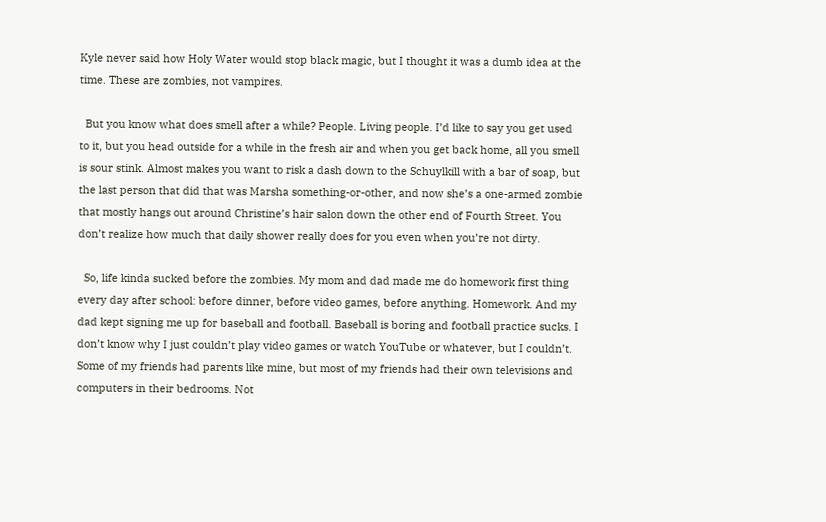Kyle never said how Holy Water would stop black magic, but I thought it was a dumb idea at the time. These are zombies, not vampires.

  But you know what does smell after a while? People. Living people. I’d like to say you get used to it, but you head outside for a while in the fresh air and when you get back home, all you smell is sour stink. Almost makes you want to risk a dash down to the Schuylkill with a bar of soap, but the last person that did that was Marsha something-or-other, and now she’s a one-armed zombie that mostly hangs out around Christine’s hair salon down the other end of Fourth Street. You don’t realize how much that daily shower really does for you even when you’re not dirty.

  So, life kinda sucked before the zombies. My mom and dad made me do homework first thing every day after school: before dinner, before video games, before anything. Homework. And my dad kept signing me up for baseball and football. Baseball is boring and football practice sucks. I don’t know why I just couldn’t play video games or watch YouTube or whatever, but I couldn’t. Some of my friends had parents like mine, but most of my friends had their own televisions and computers in their bedrooms. Not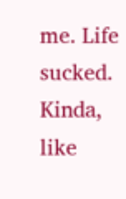me. Life sucked. Kinda, like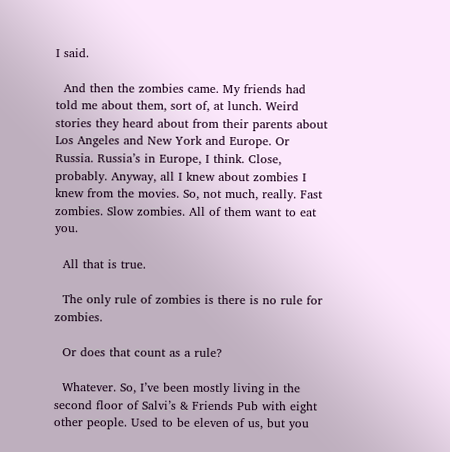I said.

  And then the zombies came. My friends had told me about them, sort of, at lunch. Weird stories they heard about from their parents about Los Angeles and New York and Europe. Or Russia. Russia’s in Europe, I think. Close, probably. Anyway, all I knew about zombies I knew from the movies. So, not much, really. Fast zombies. Slow zombies. All of them want to eat you.

  All that is true.

  The only rule of zombies is there is no rule for zombies.

  Or does that count as a rule?

  Whatever. So, I’ve been mostly living in the second floor of Salvi’s & Friends Pub with eight other people. Used to be eleven of us, but you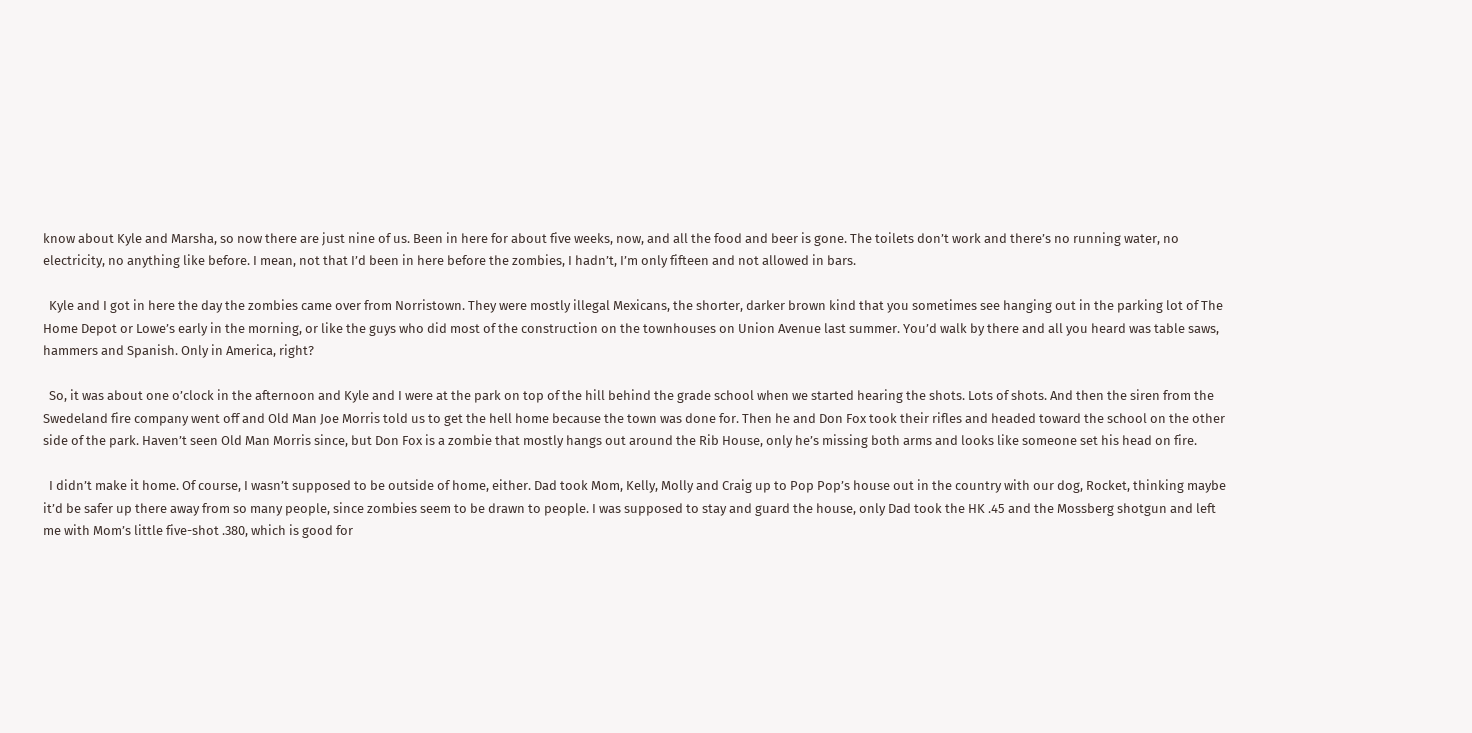know about Kyle and Marsha, so now there are just nine of us. Been in here for about five weeks, now, and all the food and beer is gone. The toilets don’t work and there’s no running water, no electricity, no anything like before. I mean, not that I’d been in here before the zombies, I hadn’t, I’m only fifteen and not allowed in bars.

  Kyle and I got in here the day the zombies came over from Norristown. They were mostly illegal Mexicans, the shorter, darker brown kind that you sometimes see hanging out in the parking lot of The Home Depot or Lowe’s early in the morning, or like the guys who did most of the construction on the townhouses on Union Avenue last summer. You’d walk by there and all you heard was table saws, hammers and Spanish. Only in America, right?

  So, it was about one o’clock in the afternoon and Kyle and I were at the park on top of the hill behind the grade school when we started hearing the shots. Lots of shots. And then the siren from the Swedeland fire company went off and Old Man Joe Morris told us to get the hell home because the town was done for. Then he and Don Fox took their rifles and headed toward the school on the other side of the park. Haven’t seen Old Man Morris since, but Don Fox is a zombie that mostly hangs out around the Rib House, only he’s missing both arms and looks like someone set his head on fire.

  I didn’t make it home. Of course, I wasn’t supposed to be outside of home, either. Dad took Mom, Kelly, Molly and Craig up to Pop Pop’s house out in the country with our dog, Rocket, thinking maybe it’d be safer up there away from so many people, since zombies seem to be drawn to people. I was supposed to stay and guard the house, only Dad took the HK .45 and the Mossberg shotgun and left me with Mom’s little five-shot .380, which is good for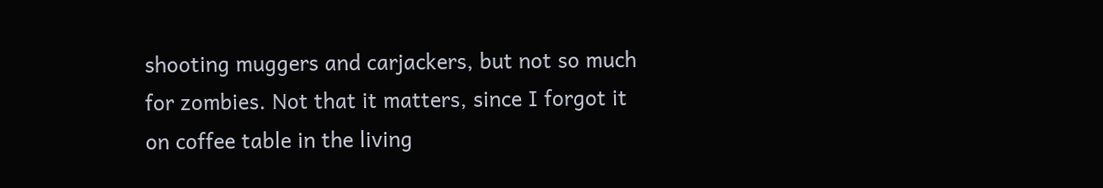shooting muggers and carjackers, but not so much for zombies. Not that it matters, since I forgot it on coffee table in the living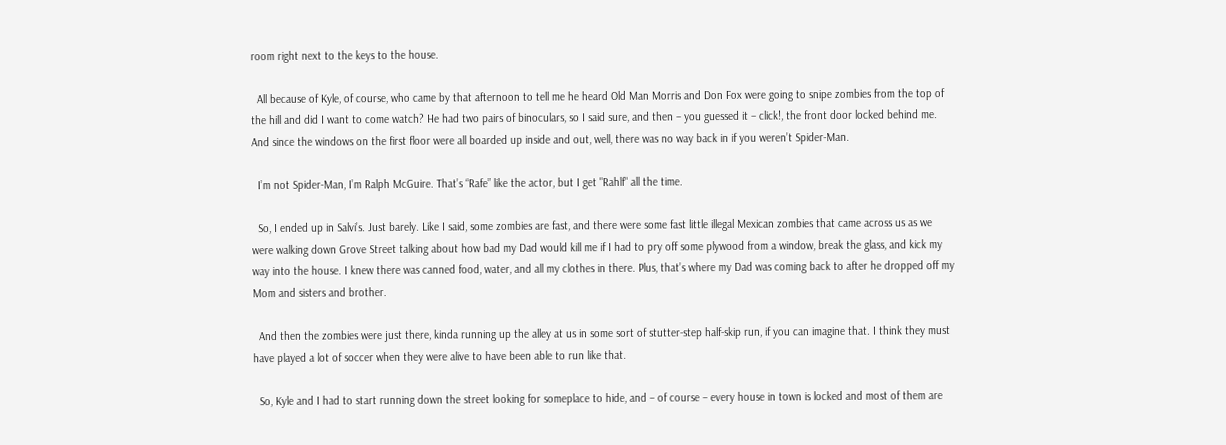room right next to the keys to the house.

  All because of Kyle, of course, who came by that afternoon to tell me he heard Old Man Morris and Don Fox were going to snipe zombies from the top of the hill and did I want to come watch? He had two pairs of binoculars, so I said sure, and then – you guessed it – click!, the front door locked behind me. And since the windows on the first floor were all boarded up inside and out, well, there was no way back in if you weren’t Spider-Man.

  I’m not Spider-Man, I’m Ralph McGuire. That’s “Rafe” like the actor, but I get "Rahlf" all the time.

  So, I ended up in Salvi’s. Just barely. Like I said, some zombies are fast, and there were some fast little illegal Mexican zombies that came across us as we were walking down Grove Street talking about how bad my Dad would kill me if I had to pry off some plywood from a window, break the glass, and kick my way into the house. I knew there was canned food, water, and all my clothes in there. Plus, that’s where my Dad was coming back to after he dropped off my Mom and sisters and brother.

  And then the zombies were just there, kinda running up the alley at us in some sort of stutter-step half-skip run, if you can imagine that. I think they must have played a lot of soccer when they were alive to have been able to run like that.

  So, Kyle and I had to start running down the street looking for someplace to hide, and – of course – every house in town is locked and most of them are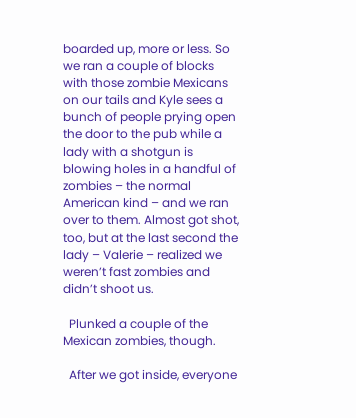boarded up, more or less. So we ran a couple of blocks with those zombie Mexicans on our tails and Kyle sees a bunch of people prying open the door to the pub while a lady with a shotgun is blowing holes in a handful of zombies – the normal American kind – and we ran over to them. Almost got shot, too, but at the last second the lady – Valerie – realized we weren’t fast zombies and didn’t shoot us.

  Plunked a couple of the Mexican zombies, though.

  After we got inside, everyone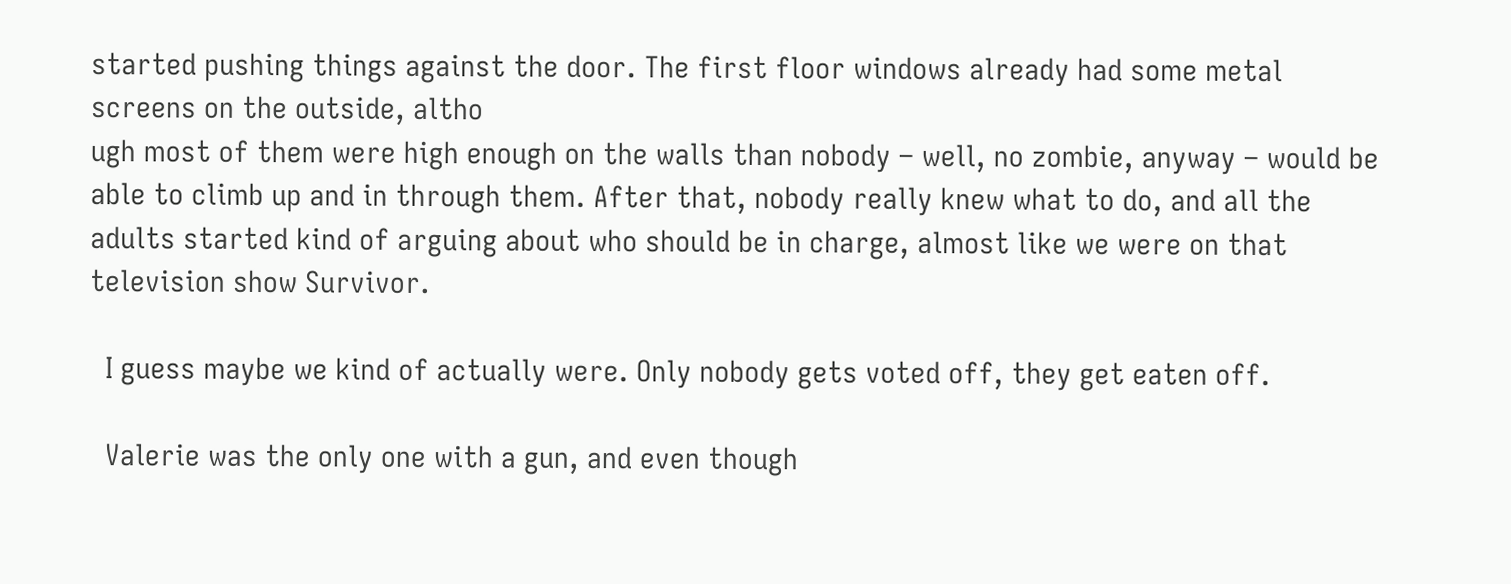started pushing things against the door. The first floor windows already had some metal screens on the outside, altho
ugh most of them were high enough on the walls than nobody – well, no zombie, anyway – would be able to climb up and in through them. After that, nobody really knew what to do, and all the adults started kind of arguing about who should be in charge, almost like we were on that television show Survivor.

  I guess maybe we kind of actually were. Only nobody gets voted off, they get eaten off.

  Valerie was the only one with a gun, and even though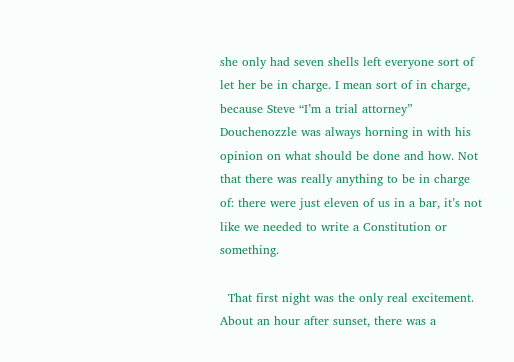she only had seven shells left everyone sort of let her be in charge. I mean sort of in charge, because Steve “I’m a trial attorney” Douchenozzle was always horning in with his opinion on what should be done and how. Not that there was really anything to be in charge of: there were just eleven of us in a bar, it’s not like we needed to write a Constitution or something.

  That first night was the only real excitement. About an hour after sunset, there was a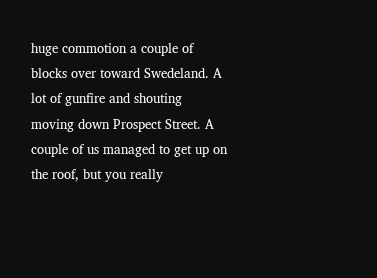huge commotion a couple of blocks over toward Swedeland. A lot of gunfire and shouting moving down Prospect Street. A couple of us managed to get up on the roof, but you really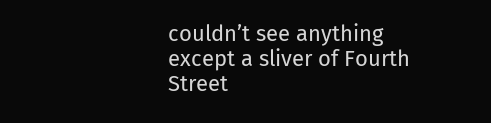couldn’t see anything except a sliver of Fourth Street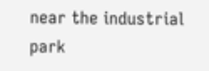near the industrial park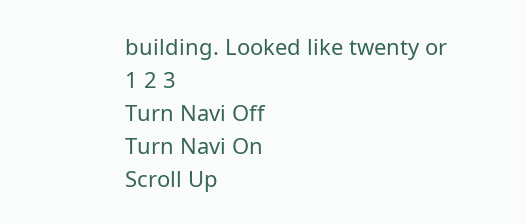building. Looked like twenty or
1 2 3
Turn Navi Off
Turn Navi On
Scroll Up